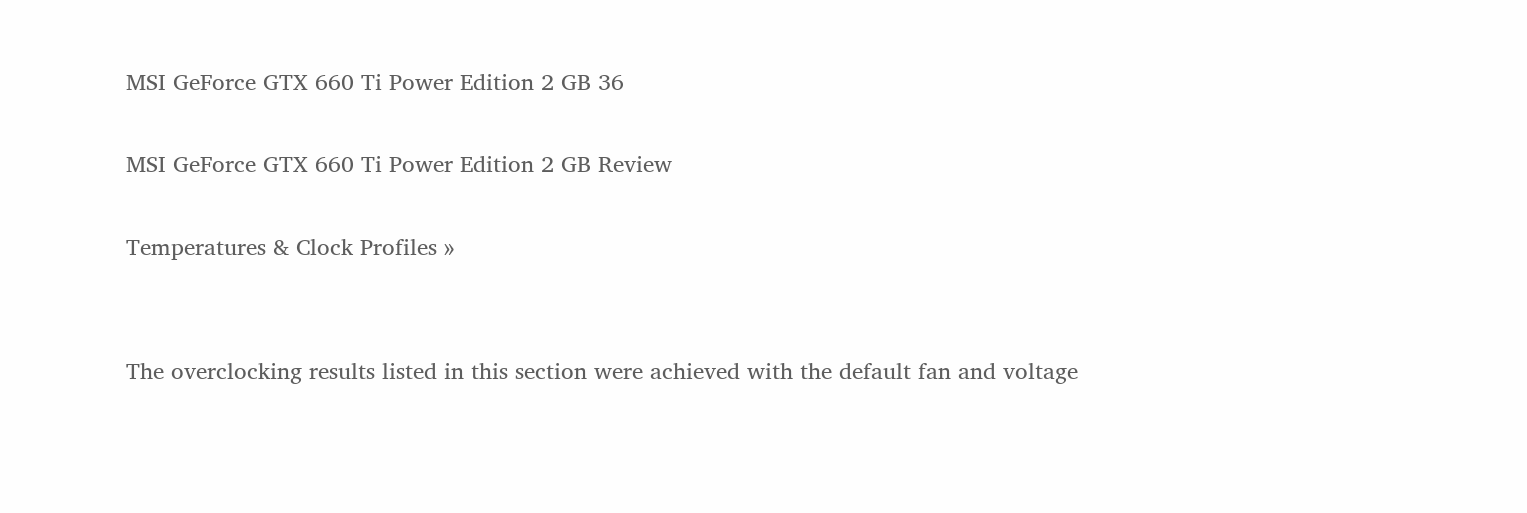MSI GeForce GTX 660 Ti Power Edition 2 GB 36

MSI GeForce GTX 660 Ti Power Edition 2 GB Review

Temperatures & Clock Profiles »


The overclocking results listed in this section were achieved with the default fan and voltage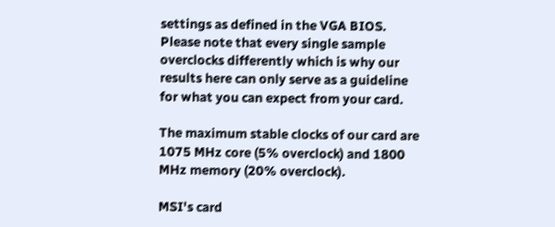settings as defined in the VGA BIOS. Please note that every single sample overclocks differently which is why our results here can only serve as a guideline for what you can expect from your card.

The maximum stable clocks of our card are 1075 MHz core (5% overclock) and 1800 MHz memory (20% overclock).

MSI's card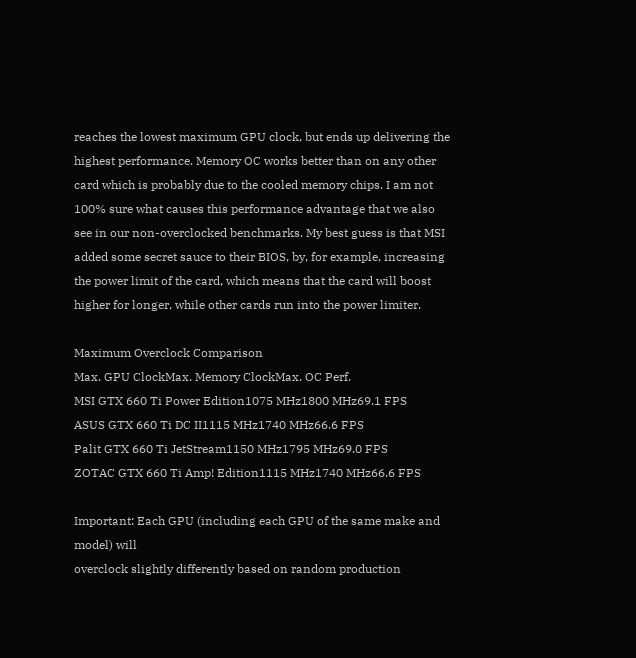reaches the lowest maximum GPU clock, but ends up delivering the highest performance. Memory OC works better than on any other card which is probably due to the cooled memory chips. I am not 100% sure what causes this performance advantage that we also see in our non-overclocked benchmarks. My best guess is that MSI added some secret sauce to their BIOS, by, for example, increasing the power limit of the card, which means that the card will boost higher for longer, while other cards run into the power limiter.

Maximum Overclock Comparison
Max. GPU ClockMax. Memory ClockMax. OC Perf.
MSI GTX 660 Ti Power Edition1075 MHz1800 MHz69.1 FPS
ASUS GTX 660 Ti DC II1115 MHz1740 MHz66.6 FPS
Palit GTX 660 Ti JetStream1150 MHz1795 MHz69.0 FPS
ZOTAC GTX 660 Ti Amp! Edition1115 MHz1740 MHz66.6 FPS

Important: Each GPU (including each GPU of the same make and model) will
overclock slightly differently based on random production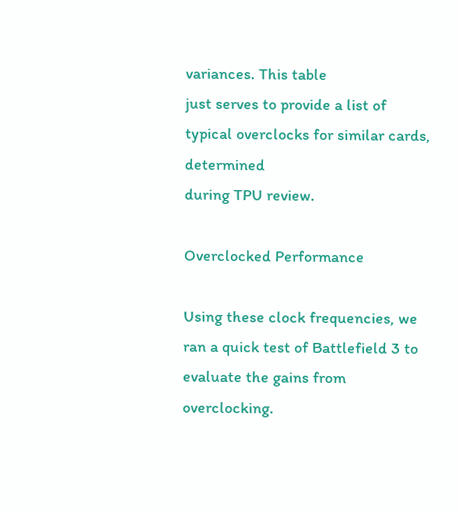variances. This table
just serves to provide a list of typical overclocks for similar cards, determined
during TPU review.

Overclocked Performance

Using these clock frequencies, we ran a quick test of Battlefield 3 to evaluate the gains from overclocking.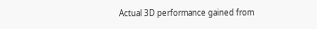Actual 3D performance gained from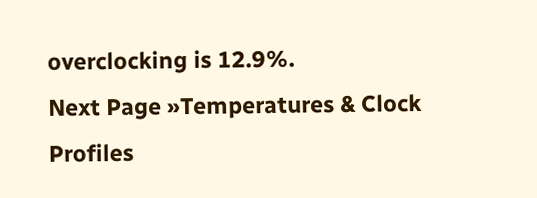overclocking is 12.9%.
Next Page »Temperatures & Clock Profiles